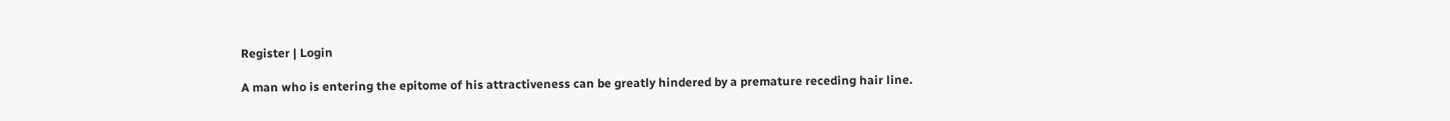Register | Login

A man who is entering the epitome of his attractiveness can be greatly hindered by a premature receding hair line.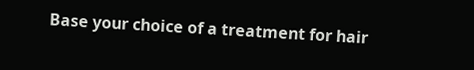Base your choice of a treatment for hair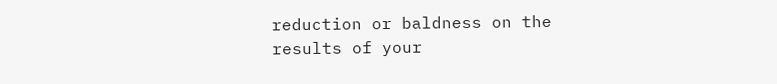reduction or baldness on the results of your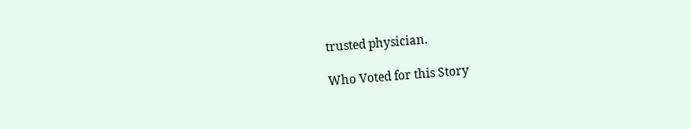trusted physician.

Who Voted for this Story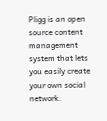Pligg is an open source content management system that lets you easily create your own social network.